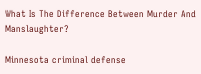What Is The Difference Between Murder And Manslaughter?

Minnesota criminal defense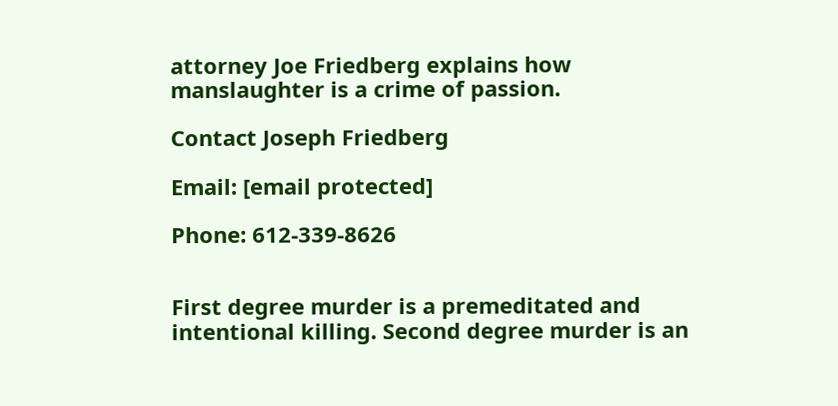attorney Joe Friedberg explains how manslaughter is a crime of passion.

Contact Joseph Friedberg

Email: [email protected]

Phone: 612-339-8626


First degree murder is a premeditated and intentional killing. Second degree murder is an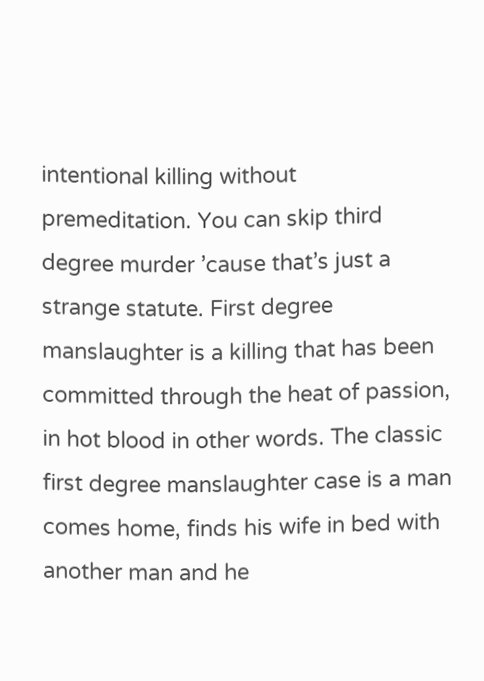intentional killing without premeditation. You can skip third degree murder ’cause that’s just a strange statute. First degree manslaughter is a killing that has been committed through the heat of passion, in hot blood in other words. The classic first degree manslaughter case is a man comes home, finds his wife in bed with another man and he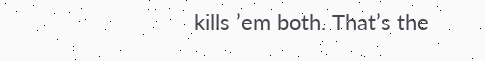kills ’em both. That’s the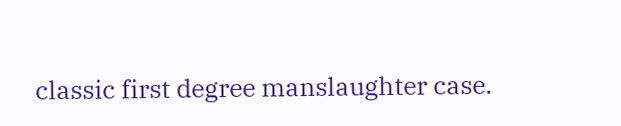classic first degree manslaughter case.